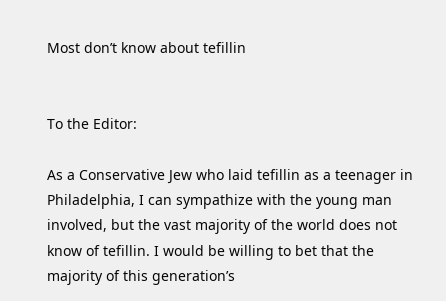Most don’t know about tefillin


To the Editor:

As a Conservative Jew who laid tefillin as a teenager in Philadelphia, I can sympathize with the young man involved, but the vast majority of the world does not know of tefillin. I would be willing to bet that the majority of this generation’s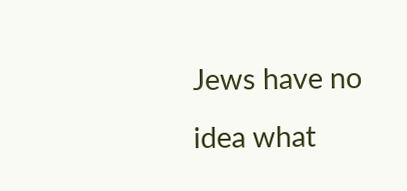Jews have no idea what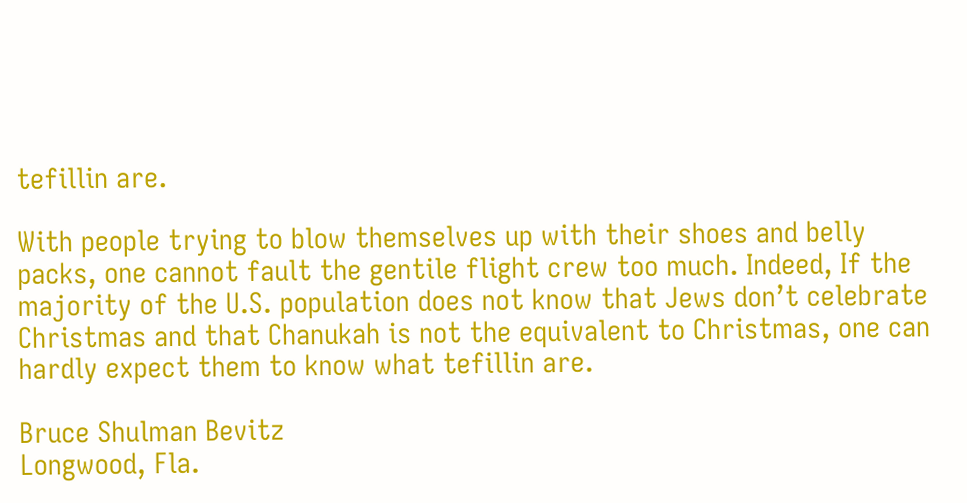tefillin are.

With people trying to blow themselves up with their shoes and belly packs, one cannot fault the gentile flight crew too much. Indeed, If the majority of the U.S. population does not know that Jews don’t celebrate Christmas and that Chanukah is not the equivalent to Christmas, one can hardly expect them to know what tefillin are.

Bruce Shulman Bevitz
Longwood, Fla.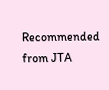Recommended from JTA